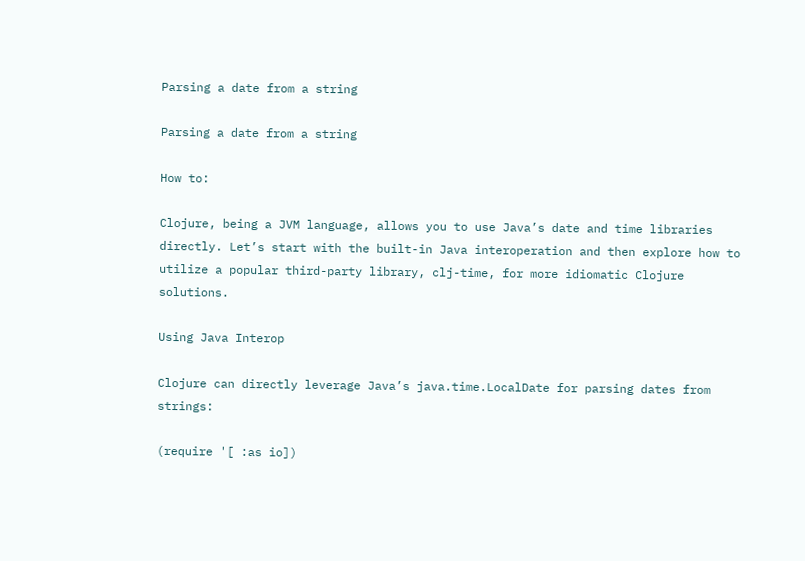Parsing a date from a string

Parsing a date from a string

How to:

Clojure, being a JVM language, allows you to use Java’s date and time libraries directly. Let’s start with the built-in Java interoperation and then explore how to utilize a popular third-party library, clj-time, for more idiomatic Clojure solutions.

Using Java Interop

Clojure can directly leverage Java’s java.time.LocalDate for parsing dates from strings:

(require '[ :as io])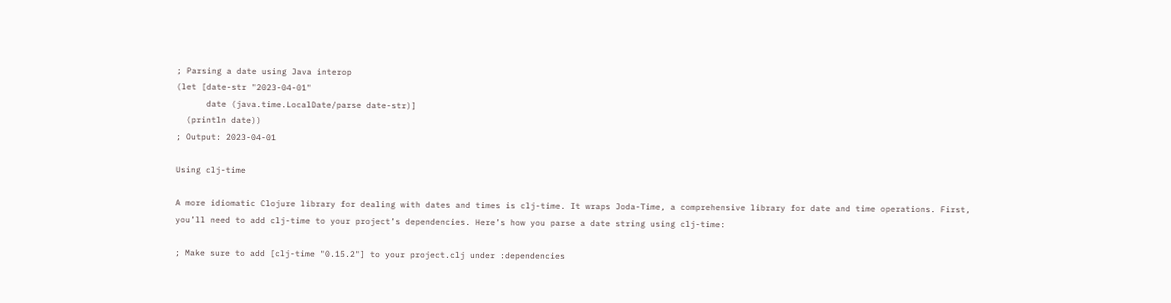; Parsing a date using Java interop
(let [date-str "2023-04-01"
      date (java.time.LocalDate/parse date-str)]
  (println date))
; Output: 2023-04-01

Using clj-time

A more idiomatic Clojure library for dealing with dates and times is clj-time. It wraps Joda-Time, a comprehensive library for date and time operations. First, you’ll need to add clj-time to your project’s dependencies. Here’s how you parse a date string using clj-time:

; Make sure to add [clj-time "0.15.2"] to your project.clj under :dependencies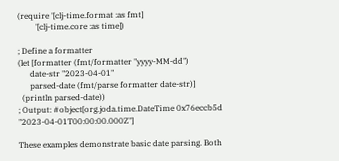(require '[clj-time.format :as fmt]
         '[clj-time.core :as time])

; Define a formatter
(let [formatter (fmt/formatter "yyyy-MM-dd")
      date-str "2023-04-01"
      parsed-date (fmt/parse formatter date-str)]
  (println parsed-date))
; Output: #object[org.joda.time.DateTime 0x76eccb5d "2023-04-01T00:00:00.000Z"]

These examples demonstrate basic date parsing. Both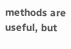methods are useful, but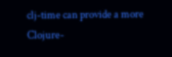clj-time can provide a more Clojure-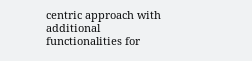centric approach with additional functionalities for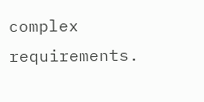complex requirements.